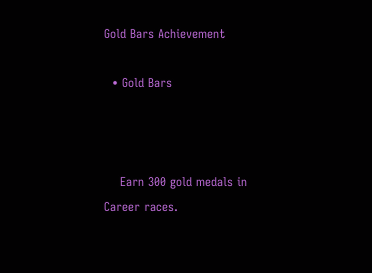Gold Bars Achievement

  • Gold Bars



    Earn 300 gold medals in Career races.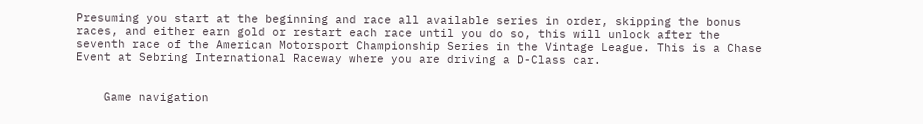Presuming you start at the beginning and race all available series in order, skipping the bonus races, and either earn gold or restart each race until you do so, this will unlock after the seventh race of the American Motorsport Championship Series in the Vintage League. This is a Chase Event at Sebring International Raceway where you are driving a D-Class car.


    Game navigation